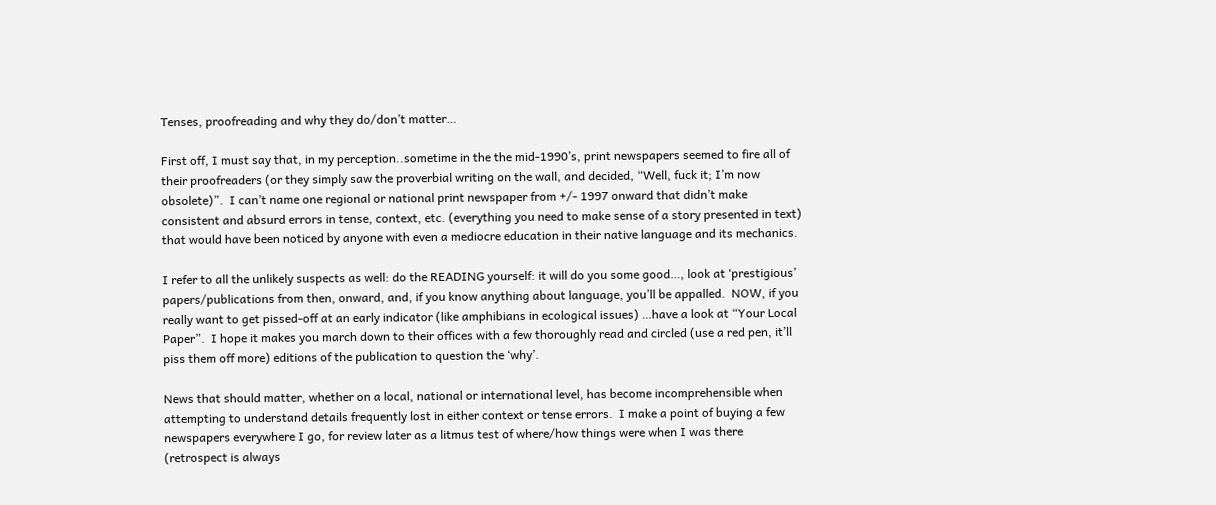Tenses, proofreading and why they do/don’t matter…

First off, I must say that, in my perception..sometime in the the mid-1990’s, print newspapers seemed to fire all of their proofreaders (or they simply saw the proverbial writing on the wall, and decided, “Well, fuck it; I’m now obsolete)”.  I can’t name one regional or national print newspaper from +/- 1997 onward that didn’t make consistent and absurd errors in tense, context, etc. (everything you need to make sense of a story presented in text) that would have been noticed by anyone with even a mediocre education in their native language and its mechanics.

I refer to all the unlikely suspects as well: do the READING yourself: it will do you some good…, look at ‘prestigious’ papers/publications from then, onward, and, if you know anything about language, you’ll be appalled.  NOW, if you really want to get pissed-off at an early indicator (like amphibians in ecological issues) …have a look at “Your Local Paper”.  I hope it makes you march down to their offices with a few thoroughly read and circled (use a red pen, it’ll piss them off more) editions of the publication to question the ‘why’.

News that should matter, whether on a local, national or international level, has become incomprehensible when attempting to understand details frequently lost in either context or tense errors.  I make a point of buying a few newspapers everywhere I go, for review later as a litmus test of where/how things were when I was there (retrospect is always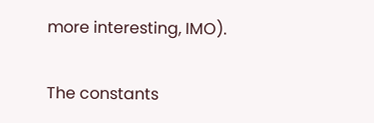more interesting, IMO).

The constants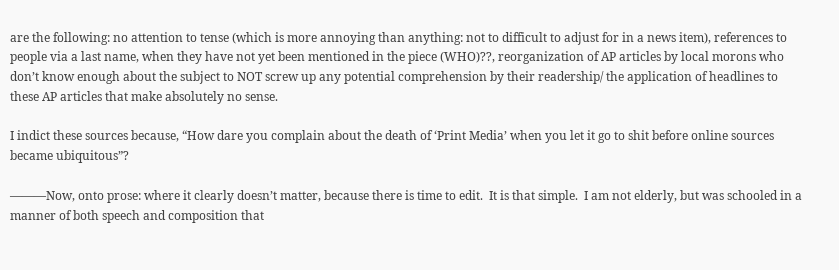are the following: no attention to tense (which is more annoying than anything: not to difficult to adjust for in a news item), references to people via a last name, when they have not yet been mentioned in the piece (WHO)??, reorganization of AP articles by local morons who don’t know enough about the subject to NOT screw up any potential comprehension by their readership/ the application of headlines to these AP articles that make absolutely no sense.

I indict these sources because, “How dare you complain about the death of ‘Print Media’ when you let it go to shit before online sources became ubiquitous”?

———Now, onto prose: where it clearly doesn’t matter, because there is time to edit.  It is that simple.  I am not elderly, but was schooled in a manner of both speech and composition that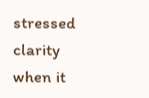stressed clarity when it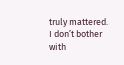truly mattered.  I don’t bother with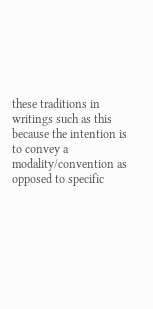these traditions in writings such as this because the intention is to convey a modality/convention as opposed to specific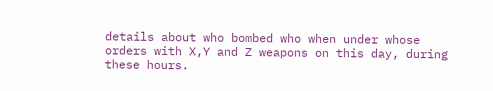details about who bombed who when under whose orders with X,Y and Z weapons on this day, during these hours.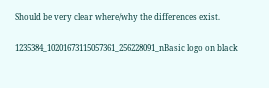Should be very clear where/why the differences exist.

1235384_10201673115057361_256228091_nBasic logo on black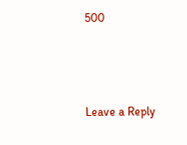500



Leave a Reply